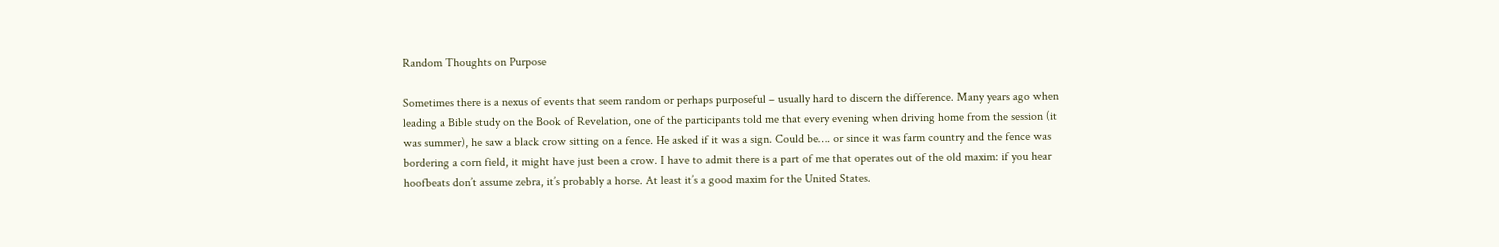Random Thoughts on Purpose

Sometimes there is a nexus of events that seem random or perhaps purposeful – usually hard to discern the difference. Many years ago when leading a Bible study on the Book of Revelation, one of the participants told me that every evening when driving home from the session (it was summer), he saw a black crow sitting on a fence. He asked if it was a sign. Could be…. or since it was farm country and the fence was bordering a corn field, it might have just been a crow. I have to admit there is a part of me that operates out of the old maxim: if you hear hoofbeats don’t assume zebra, it’s probably a horse. At least it’s a good maxim for the United States.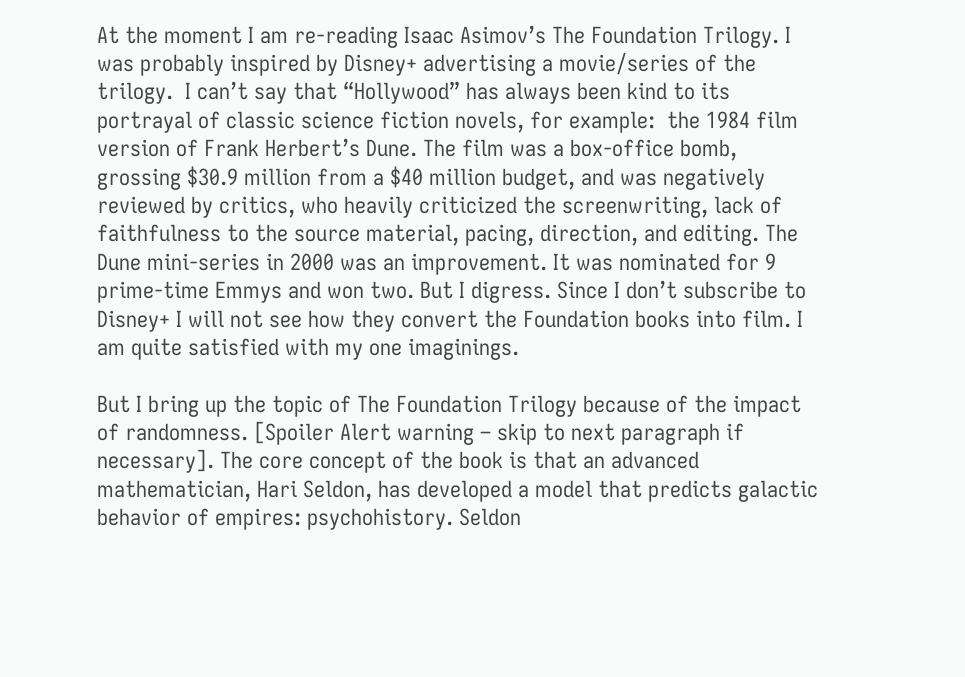At the moment I am re-reading Isaac Asimov’s The Foundation Trilogy. I was probably inspired by Disney+ advertising a movie/series of the trilogy.  I can’t say that “Hollywood” has always been kind to its portrayal of classic science fiction novels, for example:  the 1984 film version of Frank Herbert’s Dune. The film was a box-office bomb, grossing $30.9 million from a $40 million budget, and was negatively reviewed by critics, who heavily criticized the screenwriting, lack of faithfulness to the source material, pacing, direction, and editing. The Dune mini-series in 2000 was an improvement. It was nominated for 9 prime-time Emmys and won two. But I digress. Since I don’t subscribe to Disney+ I will not see how they convert the Foundation books into film. I am quite satisfied with my one imaginings.

But I bring up the topic of The Foundation Trilogy because of the impact of randomness. [Spoiler Alert warning – skip to next paragraph if necessary]. The core concept of the book is that an advanced mathematician, Hari Seldon, has developed a model that predicts galactic behavior of empires: psychohistory. Seldon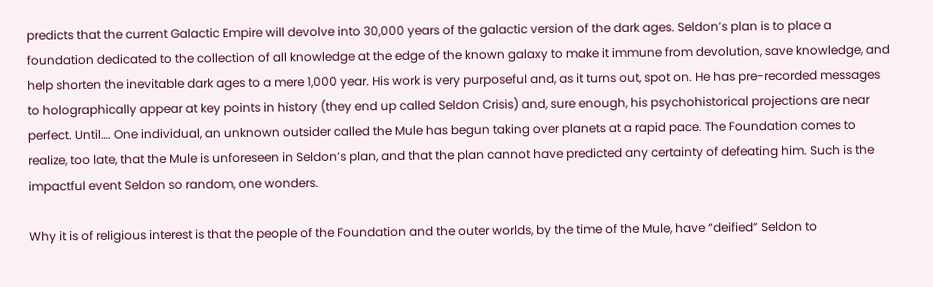predicts that the current Galactic Empire will devolve into 30,000 years of the galactic version of the dark ages. Seldon’s plan is to place a foundation dedicated to the collection of all knowledge at the edge of the known galaxy to make it immune from devolution, save knowledge, and help shorten the inevitable dark ages to a mere 1,000 year. His work is very purposeful and, as it turns out, spot on. He has pre-recorded messages to holographically appear at key points in history (they end up called Seldon Crisis) and, sure enough, his psychohistorical projections are near perfect. Until…. One individual, an unknown outsider called the Mule has begun taking over planets at a rapid pace. The Foundation comes to realize, too late, that the Mule is unforeseen in Seldon’s plan, and that the plan cannot have predicted any certainty of defeating him. Such is the impactful event Seldon so random, one wonders.

Why it is of religious interest is that the people of the Foundation and the outer worlds, by the time of the Mule, have “deified” Seldon to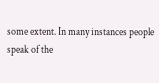some extent. In many instances people speak of the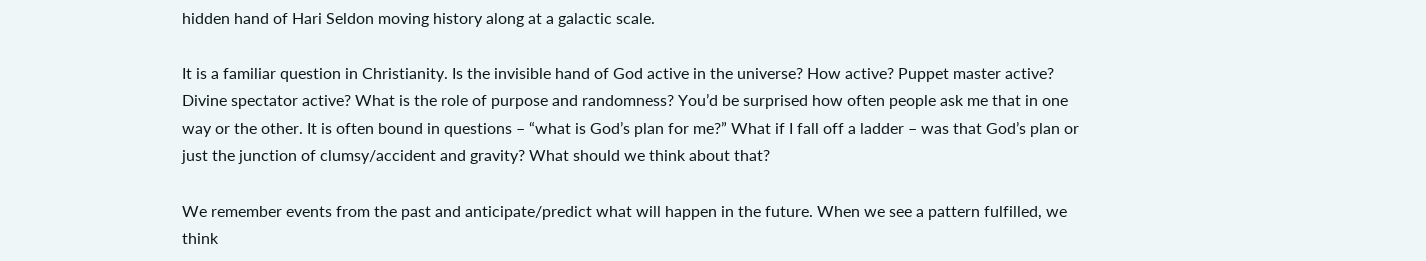hidden hand of Hari Seldon moving history along at a galactic scale.

It is a familiar question in Christianity. Is the invisible hand of God active in the universe? How active? Puppet master active? Divine spectator active? What is the role of purpose and randomness? You’d be surprised how often people ask me that in one way or the other. It is often bound in questions – “what is God’s plan for me?” What if I fall off a ladder – was that God’s plan or just the junction of clumsy/accident and gravity? What should we think about that?

We remember events from the past and anticipate/predict what will happen in the future. When we see a pattern fulfilled, we think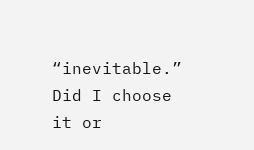“inevitable.” Did I choose it or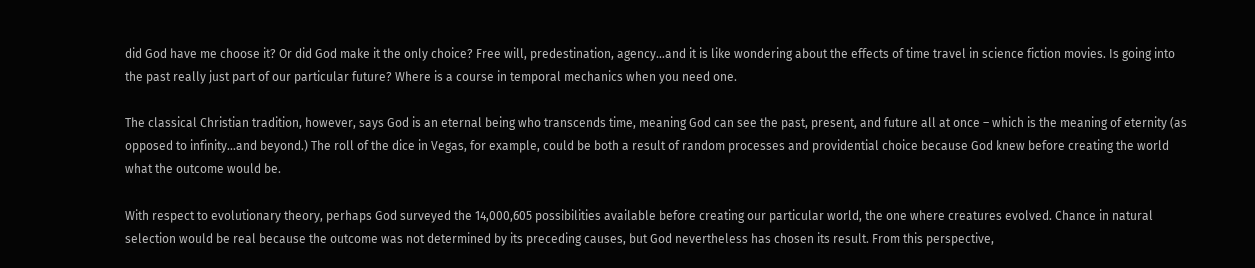did God have me choose it? Or did God make it the only choice? Free will, predestination, agency…and it is like wondering about the effects of time travel in science fiction movies. Is going into the past really just part of our particular future? Where is a course in temporal mechanics when you need one.

The classical Christian tradition, however, says God is an eternal being who transcends time, meaning God can see the past, present, and future all at once – which is the meaning of eternity (as opposed to infinity…and beyond.) The roll of the dice in Vegas, for example, could be both a result of random processes and providential choice because God knew before creating the world what the outcome would be.

With respect to evolutionary theory, perhaps God surveyed the 14,000,605 possibilities available before creating our particular world, the one where creatures evolved. Chance in natural selection would be real because the outcome was not determined by its preceding causes, but God nevertheless has chosen its result. From this perspective,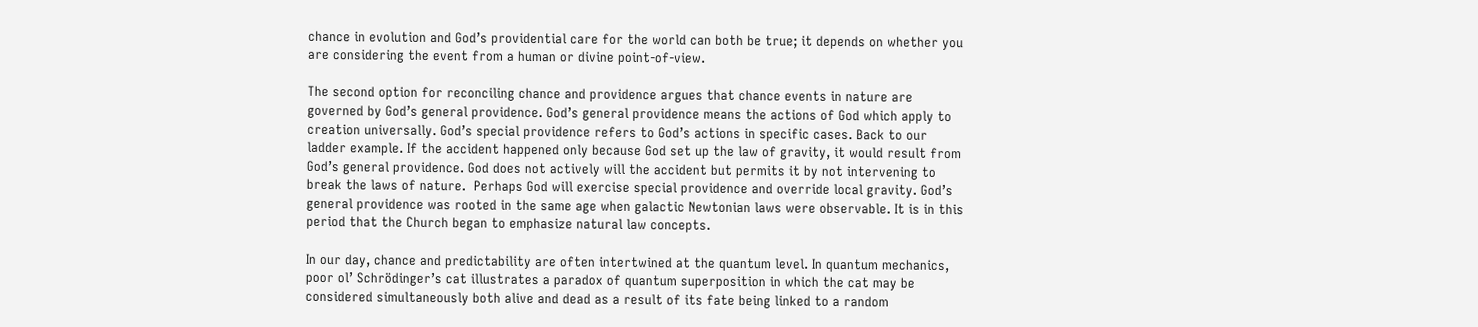chance in evolution and God’s providential care for the world can both be true; it depends on whether you are considering the event from a human or divine point-of-view.

The second option for reconciling chance and providence argues that chance events in nature are governed by God’s general providence. God’s general providence means the actions of God which apply to creation universally. God’s special providence refers to God’s actions in specific cases. Back to our ladder example. If the accident happened only because God set up the law of gravity, it would result from God’s general providence. God does not actively will the accident but permits it by not intervening to break the laws of nature.  Perhaps God will exercise special providence and override local gravity. God’s general providence was rooted in the same age when galactic Newtonian laws were observable. It is in this period that the Church began to emphasize natural law concepts.

In our day, chance and predictability are often intertwined at the quantum level. In quantum mechanics, poor ol’ Schrödinger’s cat illustrates a paradox of quantum superposition in which the cat may be considered simultaneously both alive and dead as a result of its fate being linked to a random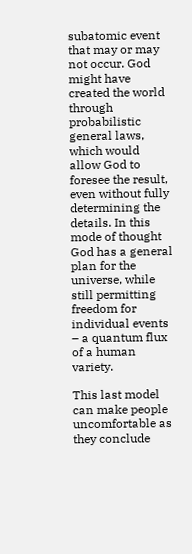subatomic event that may or may not occur. God might have created the world through probabilistic general laws, which would allow God to foresee the result, even without fully determining the details. In this mode of thought God has a general plan for the universe, while still permitting freedom for individual events – a quantum flux of a human variety.

This last model can make people uncomfortable as they conclude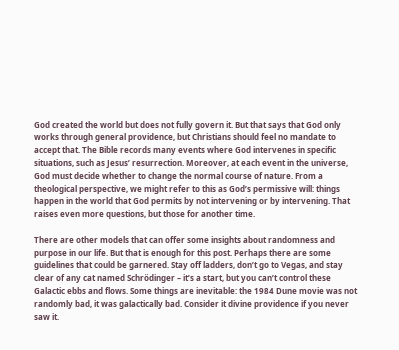God created the world but does not fully govern it. But that says that God only works through general providence, but Christians should feel no mandate to accept that. The Bible records many events where God intervenes in specific situations, such as Jesus’ resurrection. Moreover, at each event in the universe, God must decide whether to change the normal course of nature. From a theological perspective, we might refer to this as God’s permissive will: things happen in the world that God permits by not intervening or by intervening. That raises even more questions, but those for another time.

There are other models that can offer some insights about randomness and purpose in our life. But that is enough for this post. Perhaps there are some guidelines that could be garnered. Stay off ladders, don’t go to Vegas, and stay clear of any cat named Schrödinger – it’s a start, but you can’t control these Galactic ebbs and flows. Some things are inevitable: the 1984 Dune movie was not randomly bad, it was galactically bad. Consider it divine providence if you never saw it.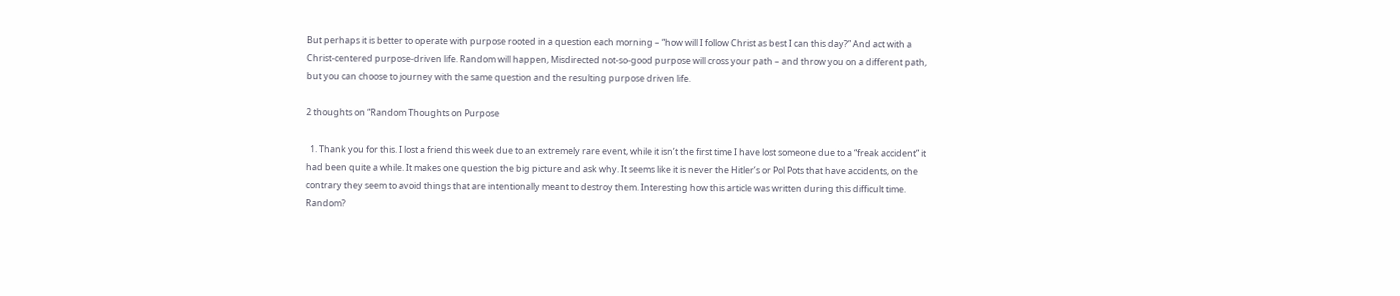But perhaps it is better to operate with purpose rooted in a question each morning – “how will I follow Christ as best I can this day?” And act with a Christ-centered purpose-driven life. Random will happen, Misdirected not-so-good purpose will cross your path – and throw you on a different path, but you can choose to journey with the same question and the resulting purpose driven life.

2 thoughts on “Random Thoughts on Purpose

  1. Thank you for this. I lost a friend this week due to an extremely rare event, while it isn’t the first time I have lost someone due to a “freak accident” it had been quite a while. It makes one question the big picture and ask why. It seems like it is never the Hitler’s or Pol Pots that have accidents, on the contrary they seem to avoid things that are intentionally meant to destroy them. Interesting how this article was written during this difficult time. Random?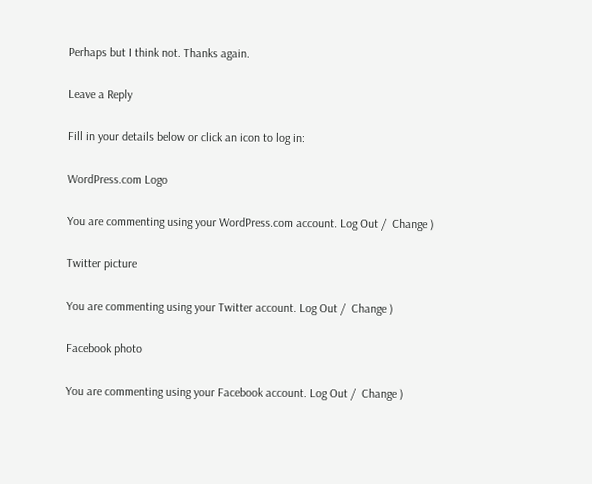Perhaps but I think not. Thanks again.

Leave a Reply

Fill in your details below or click an icon to log in:

WordPress.com Logo

You are commenting using your WordPress.com account. Log Out /  Change )

Twitter picture

You are commenting using your Twitter account. Log Out /  Change )

Facebook photo

You are commenting using your Facebook account. Log Out /  Change )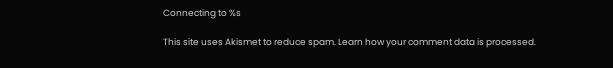Connecting to %s

This site uses Akismet to reduce spam. Learn how your comment data is processed.